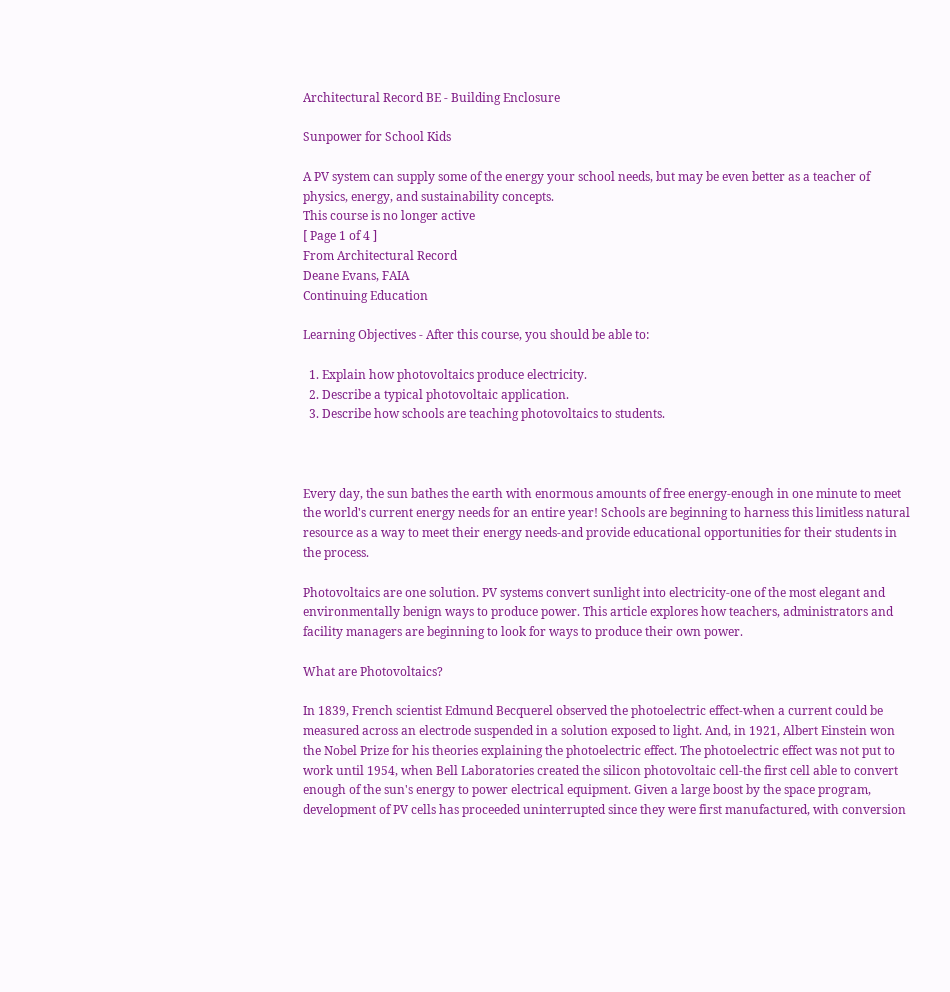Architectural Record BE - Building Enclosure

Sunpower for School Kids

A PV system can supply some of the energy your school needs, but may be even better as a teacher of physics, energy, and sustainability concepts.
This course is no longer active
[ Page 1 of 4 ]
From Architectural Record
Deane Evans, FAIA
Continuing Education

Learning Objectives - After this course, you should be able to:

  1. Explain how photovoltaics produce electricity.
  2. Describe a typical photovoltaic application.
  3. Describe how schools are teaching photovoltaics to students.



Every day, the sun bathes the earth with enormous amounts of free energy-enough in one minute to meet the world's current energy needs for an entire year! Schools are beginning to harness this limitless natural resource as a way to meet their energy needs-and provide educational opportunities for their students in the process.

Photovoltaics are one solution. PV systems convert sunlight into electricity-one of the most elegant and environmentally benign ways to produce power. This article explores how teachers, administrators and facility managers are beginning to look for ways to produce their own power.

What are Photovoltaics?

In 1839, French scientist Edmund Becquerel observed the photoelectric effect-when a current could be measured across an electrode suspended in a solution exposed to light. And, in 1921, Albert Einstein won the Nobel Prize for his theories explaining the photoelectric effect. The photoelectric effect was not put to work until 1954, when Bell Laboratories created the silicon photovoltaic cell-the first cell able to convert enough of the sun's energy to power electrical equipment. Given a large boost by the space program, development of PV cells has proceeded uninterrupted since they were first manufactured, with conversion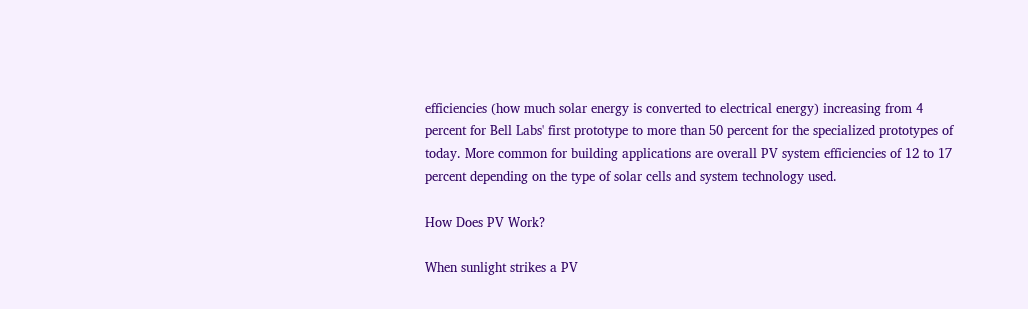efficiencies (how much solar energy is converted to electrical energy) increasing from 4 percent for Bell Labs' first prototype to more than 50 percent for the specialized prototypes of today. More common for building applications are overall PV system efficiencies of 12 to 17 percent depending on the type of solar cells and system technology used.

How Does PV Work?

When sunlight strikes a PV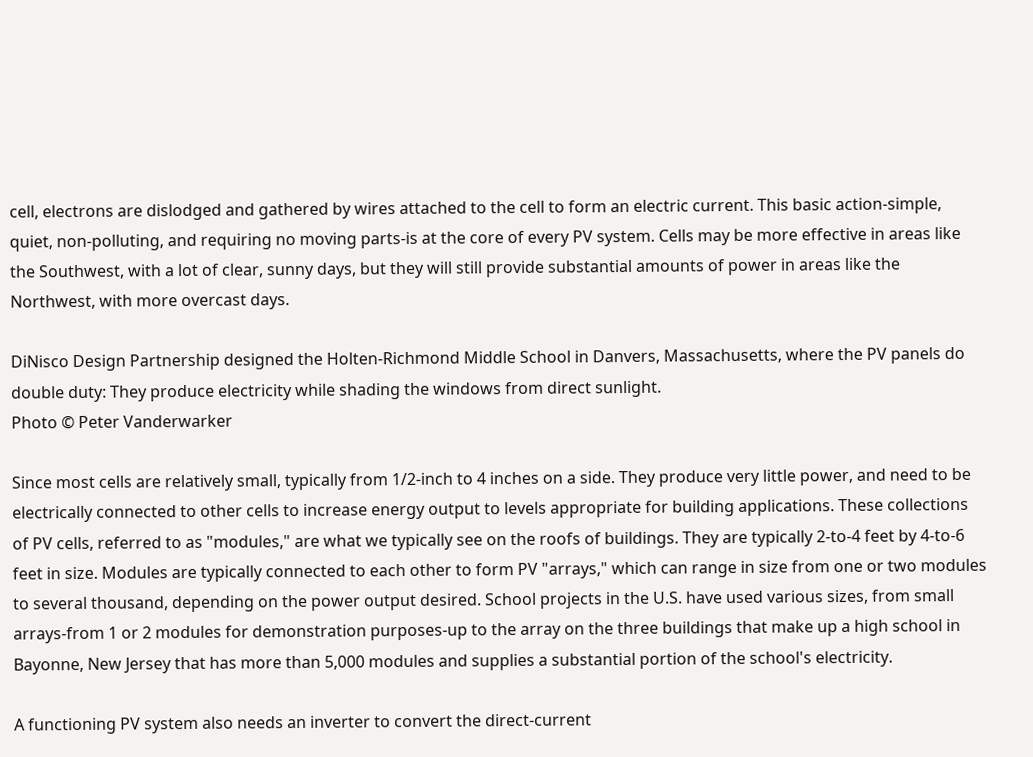cell, electrons are dislodged and gathered by wires attached to the cell to form an electric current. This basic action-simple, quiet, non-polluting, and requiring no moving parts-is at the core of every PV system. Cells may be more effective in areas like the Southwest, with a lot of clear, sunny days, but they will still provide substantial amounts of power in areas like the Northwest, with more overcast days.

DiNisco Design Partnership designed the Holten-Richmond Middle School in Danvers, Massachusetts, where the PV panels do double duty: They produce electricity while shading the windows from direct sunlight.
Photo © Peter Vanderwarker

Since most cells are relatively small, typically from 1/2-inch to 4 inches on a side. They produce very little power, and need to be electrically connected to other cells to increase energy output to levels appropriate for building applications. These collections of PV cells, referred to as "modules," are what we typically see on the roofs of buildings. They are typically 2-to-4 feet by 4-to-6 feet in size. Modules are typically connected to each other to form PV "arrays," which can range in size from one or two modules to several thousand, depending on the power output desired. School projects in the U.S. have used various sizes, from small arrays-from 1 or 2 modules for demonstration purposes-up to the array on the three buildings that make up a high school in Bayonne, New Jersey that has more than 5,000 modules and supplies a substantial portion of the school's electricity.

A functioning PV system also needs an inverter to convert the direct-current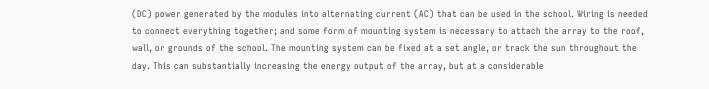(DC) power generated by the modules into alternating current (AC) that can be used in the school. Wiring is needed to connect everything together; and some form of mounting system is necessary to attach the array to the roof, wall, or grounds of the school. The mounting system can be fixed at a set angle, or track the sun throughout the day. This can substantially increasing the energy output of the array, but at a considerable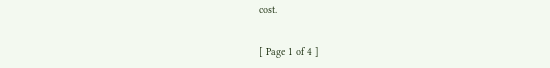cost.


[ Page 1 of 4 ]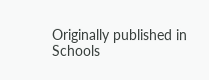Originally published in Schools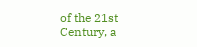of the 21st Century, a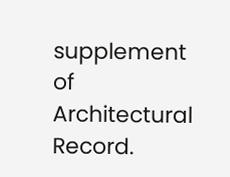supplement of Architectural Record.